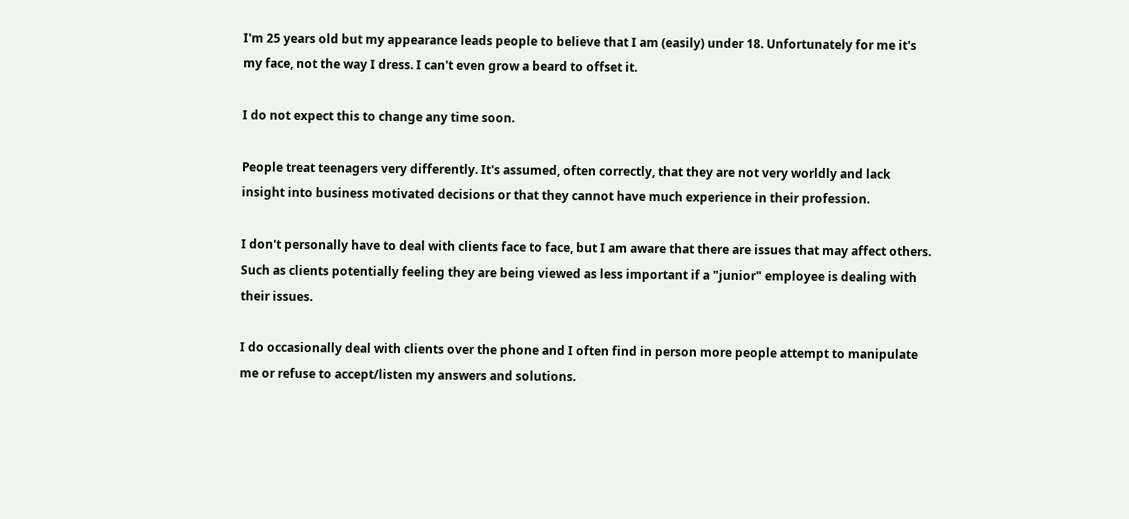I'm 25 years old but my appearance leads people to believe that I am (easily) under 18. Unfortunately for me it's my face, not the way I dress. I can't even grow a beard to offset it.

I do not expect this to change any time soon.

People treat teenagers very differently. It's assumed, often correctly, that they are not very worldly and lack insight into business motivated decisions or that they cannot have much experience in their profession.

I don't personally have to deal with clients face to face, but I am aware that there are issues that may affect others. Such as clients potentially feeling they are being viewed as less important if a "junior" employee is dealing with their issues.

I do occasionally deal with clients over the phone and I often find in person more people attempt to manipulate me or refuse to accept/listen my answers and solutions.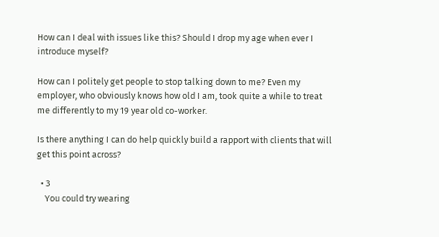How can I deal with issues like this? Should I drop my age when ever I introduce myself?

How can I politely get people to stop talking down to me? Even my employer, who obviously knows how old I am, took quite a while to treat me differently to my 19 year old co-worker.

Is there anything I can do help quickly build a rapport with clients that will get this point across?

  • 3
    You could try wearing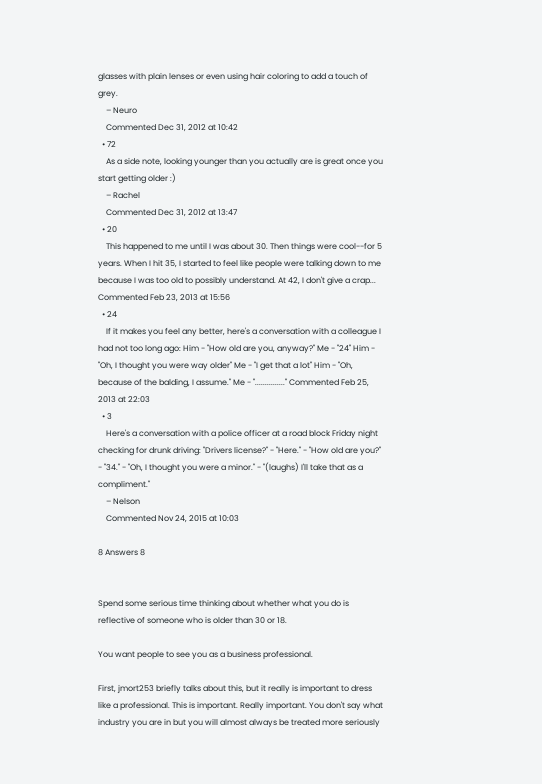glasses with plain lenses or even using hair coloring to add a touch of grey.
    – Neuro
    Commented Dec 31, 2012 at 10:42
  • 72
    As a side note, looking younger than you actually are is great once you start getting older :)
    – Rachel
    Commented Dec 31, 2012 at 13:47
  • 20
    This happened to me until I was about 30. Then things were cool--for 5 years. When I hit 35, I started to feel like people were talking down to me because I was too old to possibly understand. At 42, I don't give a crap... Commented Feb 23, 2013 at 15:56
  • 24
    If it makes you feel any better, here's a conversation with a colleague I had not too long ago: Him - "How old are you, anyway?" Me - "24" Him - "Oh, I thought you were way older" Me - "I get that a lot" Him - "Oh, because of the balding, I assume." Me - "..............." Commented Feb 25, 2013 at 22:03
  • 3
    Here's a conversation with a police officer at a road block Friday night checking for drunk driving: "Drivers license?" - "Here." - "How old are you?" - "34." - "Oh, I thought you were a minor." - "(laughs) I'll take that as a compliment."
    – Nelson
    Commented Nov 24, 2015 at 10:03

8 Answers 8


Spend some serious time thinking about whether what you do is reflective of someone who is older than 30 or 18.

You want people to see you as a business professional.

First, jmort253 briefly talks about this, but it really is important to dress like a professional. This is important. Really important. You don't say what industry you are in but you will almost always be treated more seriously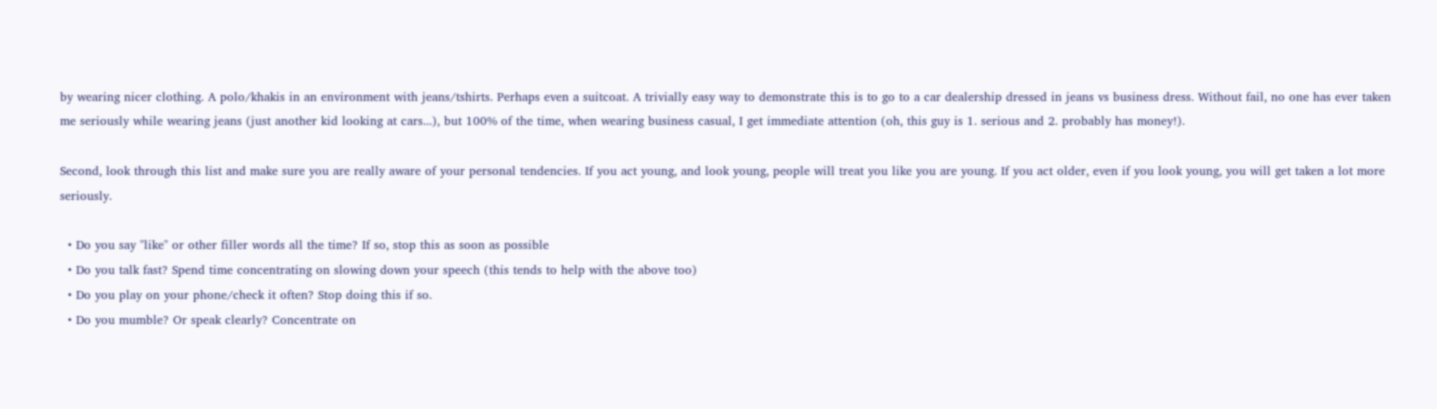by wearing nicer clothing. A polo/khakis in an environment with jeans/tshirts. Perhaps even a suitcoat. A trivially easy way to demonstrate this is to go to a car dealership dressed in jeans vs business dress. Without fail, no one has ever taken me seriously while wearing jeans (just another kid looking at cars...), but 100% of the time, when wearing business casual, I get immediate attention (oh, this guy is 1. serious and 2. probably has money!).

Second, look through this list and make sure you are really aware of your personal tendencies. If you act young, and look young, people will treat you like you are young. If you act older, even if you look young, you will get taken a lot more seriously.

  • Do you say "like" or other filler words all the time? If so, stop this as soon as possible
  • Do you talk fast? Spend time concentrating on slowing down your speech (this tends to help with the above too)
  • Do you play on your phone/check it often? Stop doing this if so.
  • Do you mumble? Or speak clearly? Concentrate on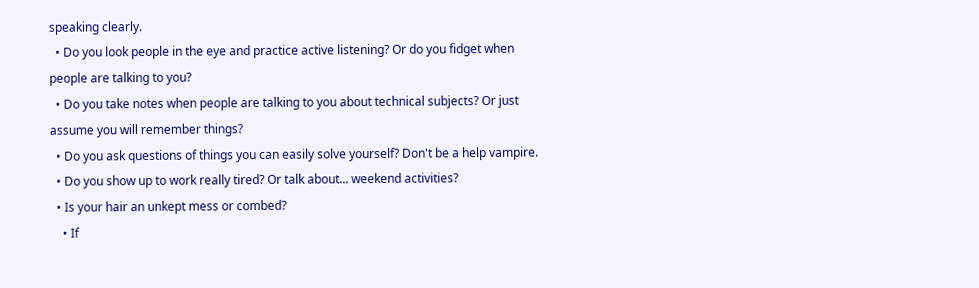speaking clearly.
  • Do you look people in the eye and practice active listening? Or do you fidget when people are talking to you?
  • Do you take notes when people are talking to you about technical subjects? Or just assume you will remember things?
  • Do you ask questions of things you can easily solve yourself? Don't be a help vampire.
  • Do you show up to work really tired? Or talk about... weekend activities?
  • Is your hair an unkept mess or combed?
    • If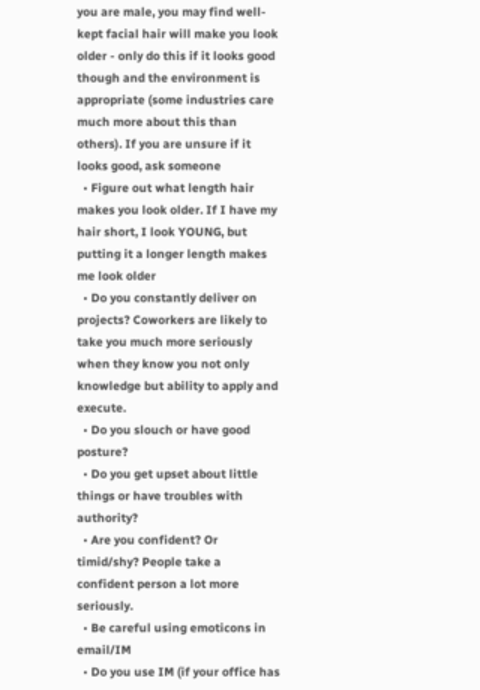you are male, you may find well-kept facial hair will make you look older - only do this if it looks good though and the environment is appropriate (some industries care much more about this than others). If you are unsure if it looks good, ask someone
  • Figure out what length hair makes you look older. If I have my hair short, I look YOUNG, but putting it a longer length makes me look older
  • Do you constantly deliver on projects? Coworkers are likely to take you much more seriously when they know you not only knowledge but ability to apply and execute.
  • Do you slouch or have good posture?
  • Do you get upset about little things or have troubles with authority?
  • Are you confident? Or timid/shy? People take a confident person a lot more seriously.
  • Be careful using emoticons in email/IM
  • Do you use IM (if your office has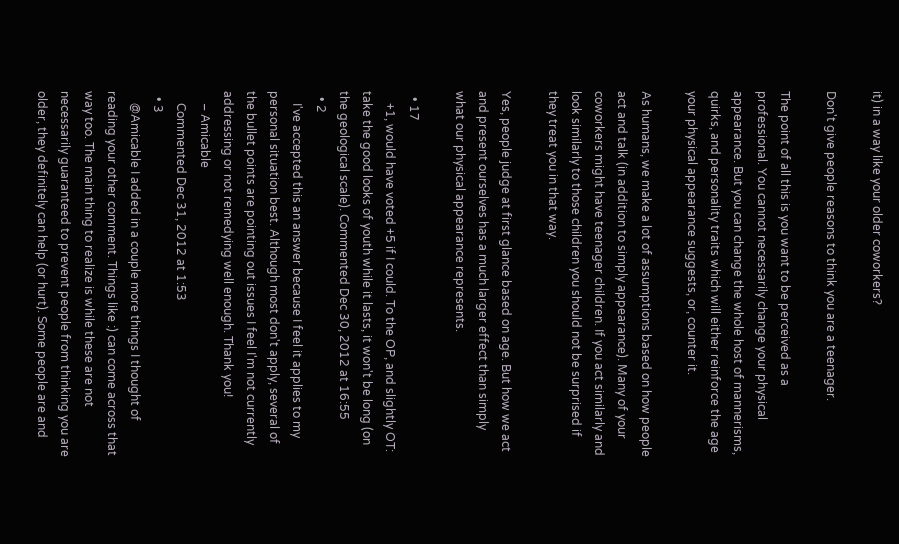it) in a way like your older coworkers?

Don't give people reasons to think you are a teenager.

The point of all this is you want to be perceived as a professional. You cannot necessarily change your physical appearance. But you can change the whole host of mannerisms, quirks, and personality traits which will either reinforce the age your physical appearance suggests, or, counter it.

As humans, we make a lot of assumptions based on how people act and talk (in addition to simply appearance). Many of your coworkers might have teenager children. If you act similarly and look similarly to those children you should not be surprised if they treat you in that way.

Yes, people judge at first glance based on age. But how we act and present ourselves has a much larger effect than simply what our physical appearance represents.

  • 17
    +1, would have voted +5 if I could. To the OP, and slightly OT: take the good looks of youth while it lasts, it won't be long (on the geological scale). Commented Dec 30, 2012 at 16:55
  • 2
    I've accepted this an answer because I feel it applies to my personal situation best. Although most don't apply, several of the bullet points are pointing out issues I feel I'm not currently addressing or not remedying well enough. Thank you!
    – Amicable
    Commented Dec 31, 2012 at 1:53
  • 3
    @Amicable I added in a couple more things I thought of reading your other comment. Things like :) can come across that way too. The main thing to realize is while these are not necessarily guaranteed to prevent people from thinking you are older, they definitely can help (or hurt). Some people are and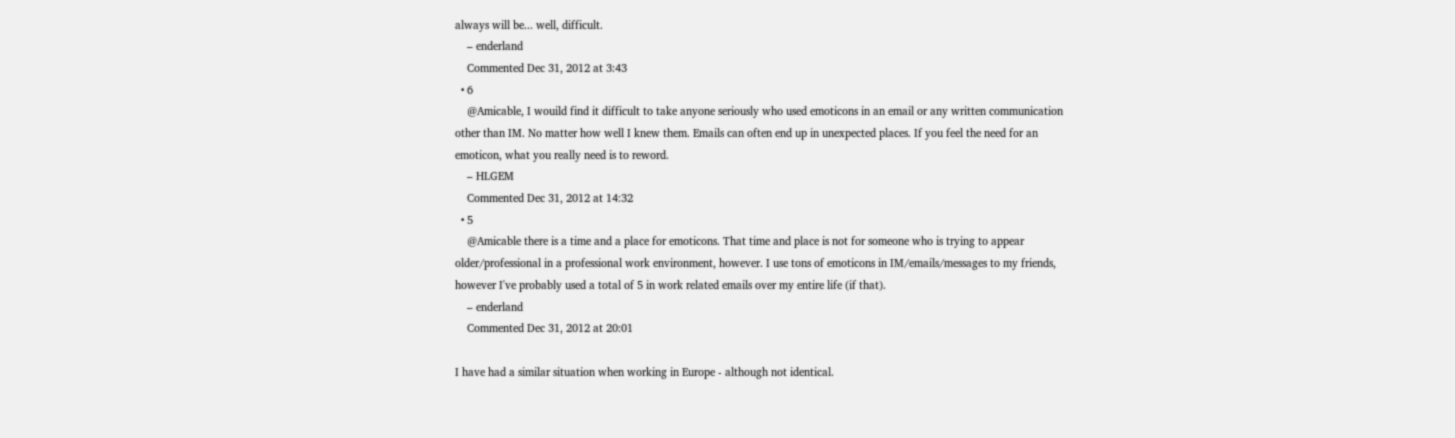always will be... well, difficult.
    – enderland
    Commented Dec 31, 2012 at 3:43
  • 6
    @Amicable, I wouild find it difficult to take anyone seriously who used emoticons in an email or any written communication other than IM. No matter how well I knew them. Emails can often end up in unexpected places. If you feel the need for an emoticon, what you really need is to reword.
    – HLGEM
    Commented Dec 31, 2012 at 14:32
  • 5
    @Amicable there is a time and a place for emoticons. That time and place is not for someone who is trying to appear older/professional in a professional work environment, however. I use tons of emoticons in IM/emails/messages to my friends, however I've probably used a total of 5 in work related emails over my entire life (if that).
    – enderland
    Commented Dec 31, 2012 at 20:01

I have had a similar situation when working in Europe - although not identical.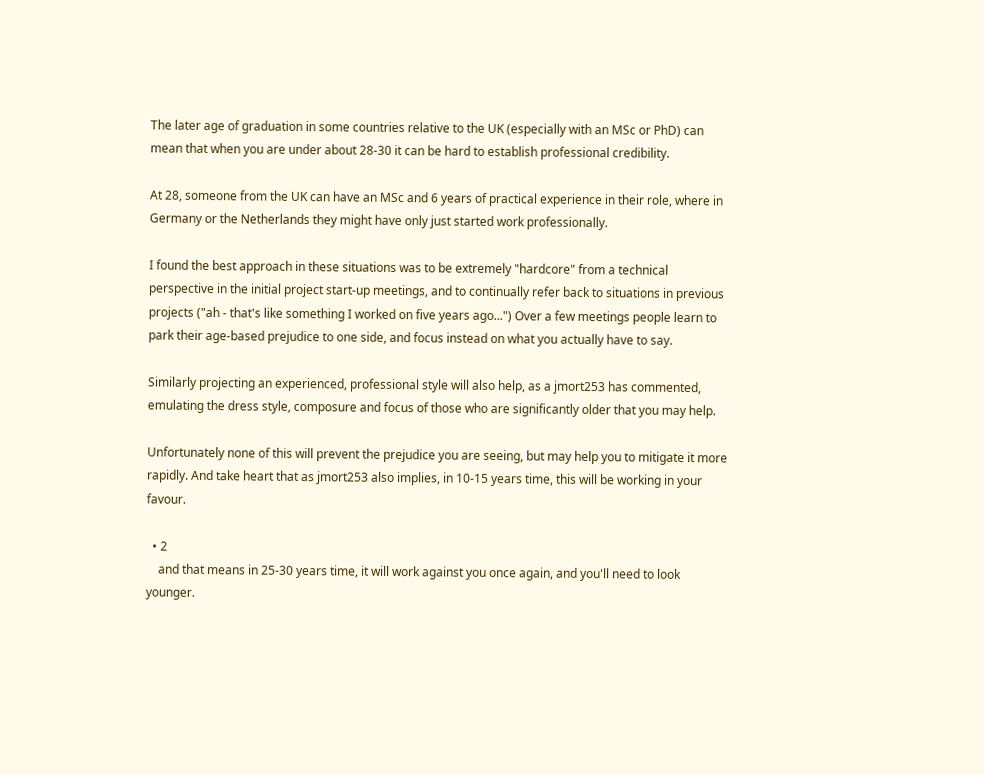The later age of graduation in some countries relative to the UK (especially with an MSc or PhD) can mean that when you are under about 28-30 it can be hard to establish professional credibility.

At 28, someone from the UK can have an MSc and 6 years of practical experience in their role, where in Germany or the Netherlands they might have only just started work professionally.

I found the best approach in these situations was to be extremely "hardcore" from a technical perspective in the initial project start-up meetings, and to continually refer back to situations in previous projects ("ah - that's like something I worked on five years ago...") Over a few meetings people learn to park their age-based prejudice to one side, and focus instead on what you actually have to say.

Similarly projecting an experienced, professional style will also help, as a jmort253 has commented, emulating the dress style, composure and focus of those who are significantly older that you may help.

Unfortunately none of this will prevent the prejudice you are seeing, but may help you to mitigate it more rapidly. And take heart that as jmort253 also implies, in 10-15 years time, this will be working in your favour.

  • 2
    and that means in 25-30 years time, it will work against you once again, and you'll need to look younger.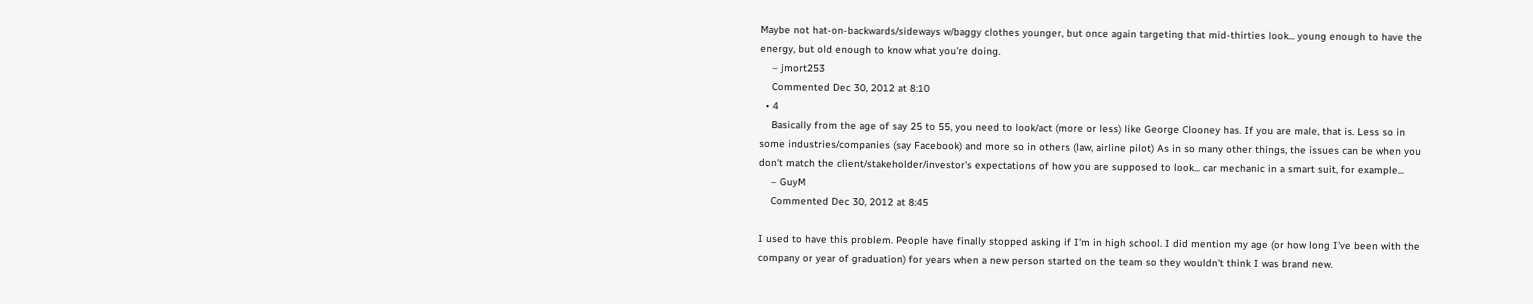Maybe not hat-on-backwards/sideways w/baggy clothes younger, but once again targeting that mid-thirties look... young enough to have the energy, but old enough to know what you're doing.
    – jmort253
    Commented Dec 30, 2012 at 8:10
  • 4
    Basically from the age of say 25 to 55, you need to look/act (more or less) like George Clooney has. If you are male, that is. Less so in some industries/companies (say Facebook) and more so in others (law, airline pilot) As in so many other things, the issues can be when you don't match the client/stakeholder/investor's expectations of how you are supposed to look... car mechanic in a smart suit, for example...
    – GuyM
    Commented Dec 30, 2012 at 8:45

I used to have this problem. People have finally stopped asking if I'm in high school. I did mention my age (or how long I've been with the company or year of graduation) for years when a new person started on the team so they wouldn't think I was brand new.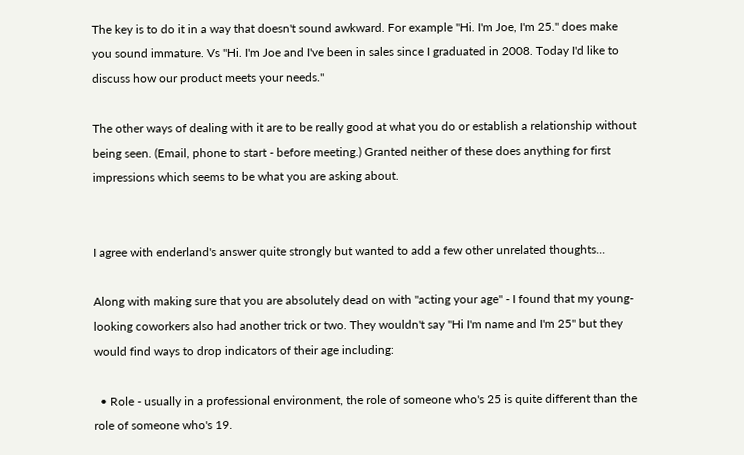The key is to do it in a way that doesn't sound awkward. For example "Hi. I'm Joe, I'm 25." does make you sound immature. Vs "Hi. I'm Joe and I've been in sales since I graduated in 2008. Today I'd like to discuss how our product meets your needs."

The other ways of dealing with it are to be really good at what you do or establish a relationship without being seen. (Email, phone to start - before meeting.) Granted neither of these does anything for first impressions which seems to be what you are asking about.


I agree with enderland's answer quite strongly but wanted to add a few other unrelated thoughts...

Along with making sure that you are absolutely dead on with "acting your age" - I found that my young-looking coworkers also had another trick or two. They wouldn't say "Hi I'm name and I'm 25" but they would find ways to drop indicators of their age including:

  • Role - usually in a professional environment, the role of someone who's 25 is quite different than the role of someone who's 19.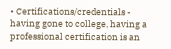• Certifications/credentials - having gone to college, having a professional certification is an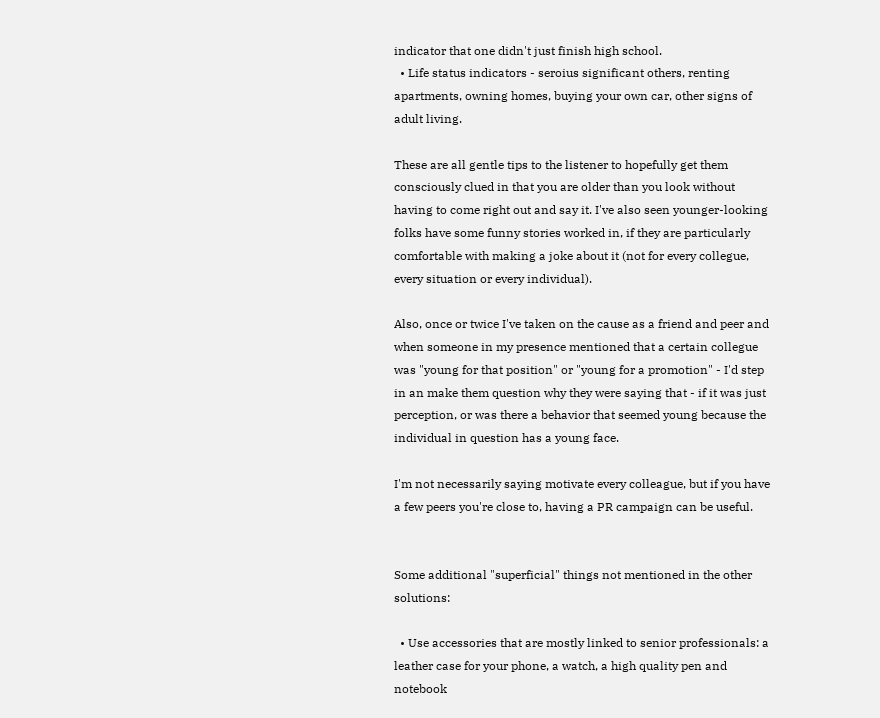indicator that one didn't just finish high school.
  • Life status indicators - seroius significant others, renting apartments, owning homes, buying your own car, other signs of adult living.

These are all gentle tips to the listener to hopefully get them consciously clued in that you are older than you look without having to come right out and say it. I've also seen younger-looking folks have some funny stories worked in, if they are particularly comfortable with making a joke about it (not for every collegue, every situation or every individual).

Also, once or twice I've taken on the cause as a friend and peer and when someone in my presence mentioned that a certain collegue was "young for that position" or "young for a promotion" - I'd step in an make them question why they were saying that - if it was just perception, or was there a behavior that seemed young because the individual in question has a young face.

I'm not necessarily saying motivate every colleague, but if you have a few peers you're close to, having a PR campaign can be useful.


Some additional "superficial" things not mentioned in the other solutions:

  • Use accessories that are mostly linked to senior professionals: a leather case for your phone, a watch, a high quality pen and notebook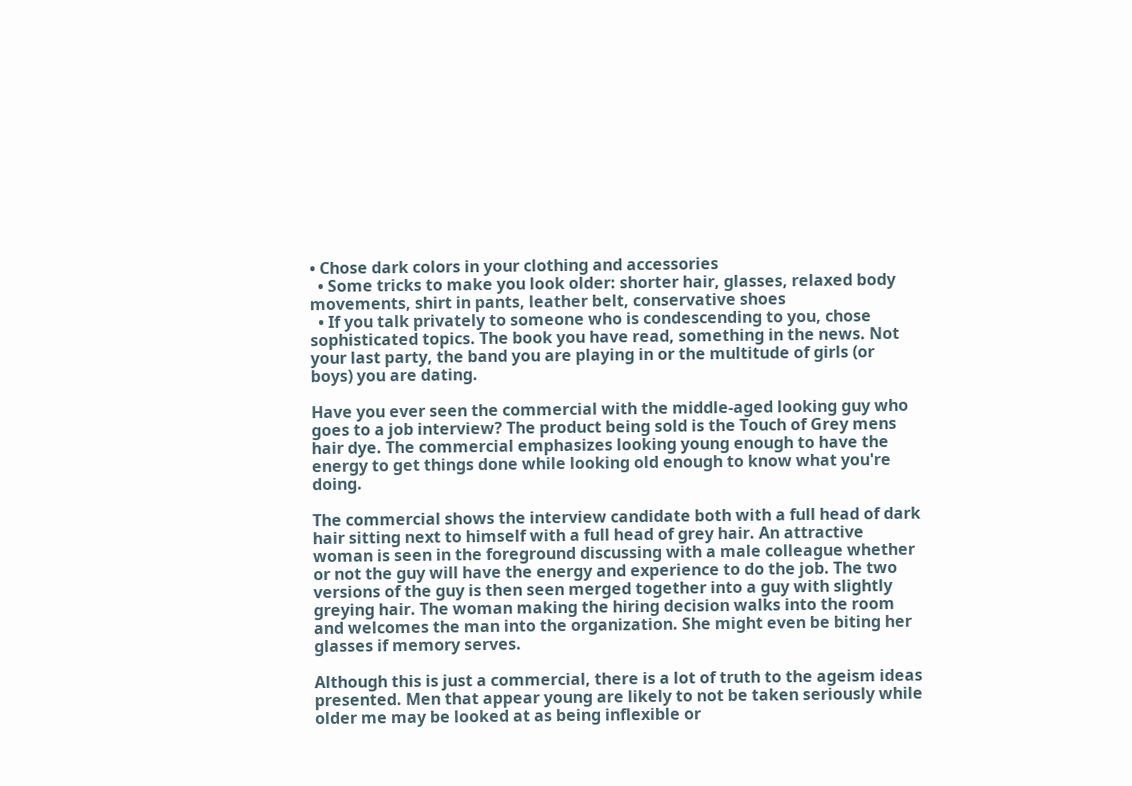• Chose dark colors in your clothing and accessories
  • Some tricks to make you look older: shorter hair, glasses, relaxed body movements, shirt in pants, leather belt, conservative shoes
  • If you talk privately to someone who is condescending to you, chose sophisticated topics. The book you have read, something in the news. Not your last party, the band you are playing in or the multitude of girls (or boys) you are dating.

Have you ever seen the commercial with the middle-aged looking guy who goes to a job interview? The product being sold is the Touch of Grey mens hair dye. The commercial emphasizes looking young enough to have the energy to get things done while looking old enough to know what you're doing.

The commercial shows the interview candidate both with a full head of dark hair sitting next to himself with a full head of grey hair. An attractive woman is seen in the foreground discussing with a male colleague whether or not the guy will have the energy and experience to do the job. The two versions of the guy is then seen merged together into a guy with slightly greying hair. The woman making the hiring decision walks into the room and welcomes the man into the organization. She might even be biting her glasses if memory serves.

Although this is just a commercial, there is a lot of truth to the ageism ideas presented. Men that appear young are likely to not be taken seriously while older me may be looked at as being inflexible or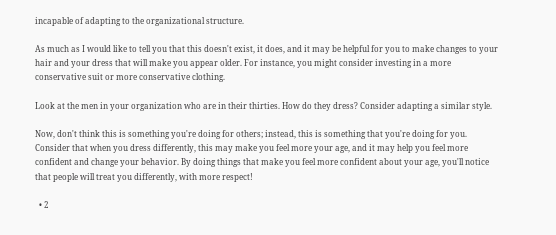incapable of adapting to the organizational structure.

As much as I would like to tell you that this doesn't exist, it does, and it may be helpful for you to make changes to your hair and your dress that will make you appear older. For instance, you might consider investing in a more conservative suit or more conservative clothing.

Look at the men in your organization who are in their thirties. How do they dress? Consider adapting a similar style.

Now, don't think this is something you're doing for others; instead, this is something that you're doing for you. Consider that when you dress differently, this may make you feel more your age, and it may help you feel more confident and change your behavior. By doing things that make you feel more confident about your age, you'll notice that people will treat you differently, with more respect!

  • 2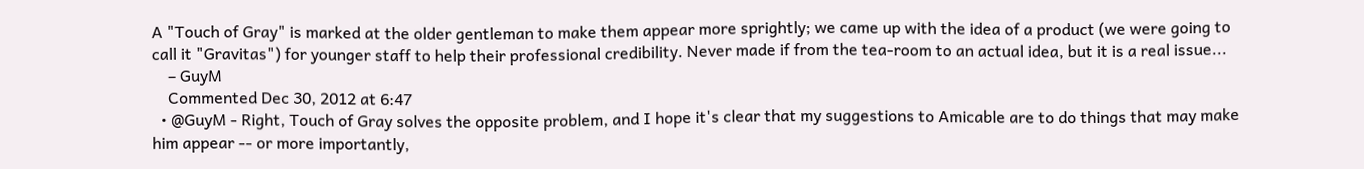A "Touch of Gray" is marked at the older gentleman to make them appear more sprightly; we came up with the idea of a product (we were going to call it "Gravitas") for younger staff to help their professional credibility. Never made if from the tea-room to an actual idea, but it is a real issue...
    – GuyM
    Commented Dec 30, 2012 at 6:47
  • @GuyM - Right, Touch of Gray solves the opposite problem, and I hope it's clear that my suggestions to Amicable are to do things that may make him appear -- or more importantly,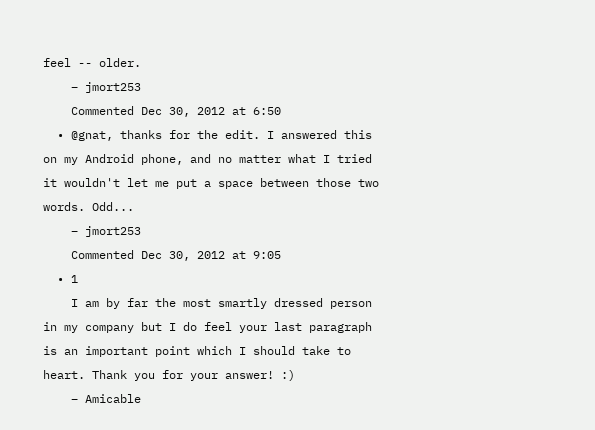feel -- older.
    – jmort253
    Commented Dec 30, 2012 at 6:50
  • @gnat, thanks for the edit. I answered this on my Android phone, and no matter what I tried it wouldn't let me put a space between those two words. Odd...
    – jmort253
    Commented Dec 30, 2012 at 9:05
  • 1
    I am by far the most smartly dressed person in my company but I do feel your last paragraph is an important point which I should take to heart. Thank you for your answer! :)
    – Amicable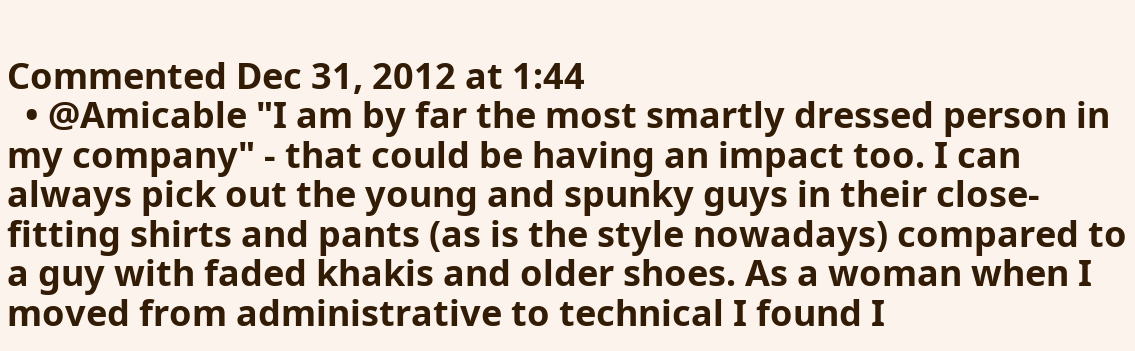Commented Dec 31, 2012 at 1:44
  • @Amicable "I am by far the most smartly dressed person in my company" - that could be having an impact too. I can always pick out the young and spunky guys in their close-fitting shirts and pants (as is the style nowadays) compared to a guy with faded khakis and older shoes. As a woman when I moved from administrative to technical I found I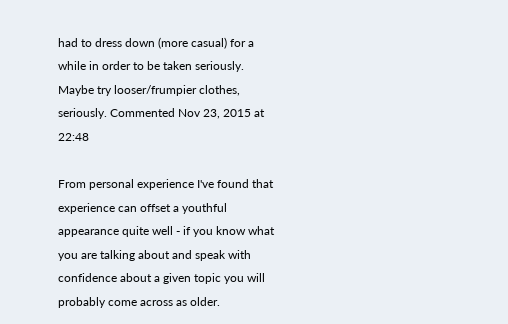had to dress down (more casual) for a while in order to be taken seriously. Maybe try looser/frumpier clothes, seriously. Commented Nov 23, 2015 at 22:48

From personal experience I've found that experience can offset a youthful appearance quite well - if you know what you are talking about and speak with confidence about a given topic you will probably come across as older.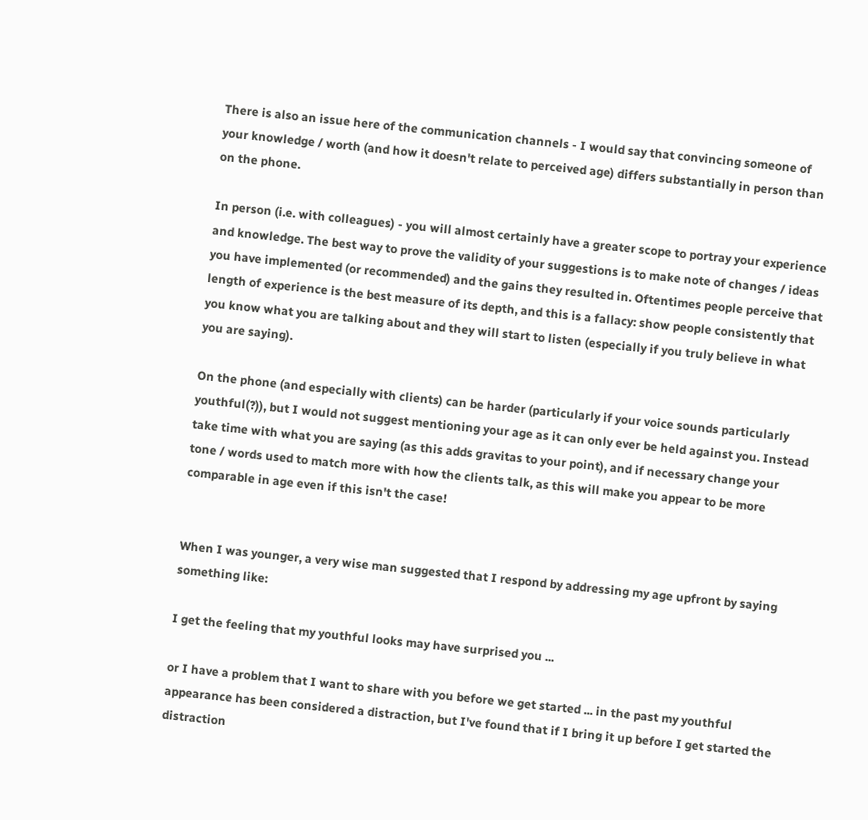There is also an issue here of the communication channels - I would say that convincing someone of your knowledge / worth (and how it doesn't relate to perceived age) differs substantially in person than on the phone.

In person (i.e. with colleagues) - you will almost certainly have a greater scope to portray your experience and knowledge. The best way to prove the validity of your suggestions is to make note of changes / ideas you have implemented (or recommended) and the gains they resulted in. Oftentimes people perceive that length of experience is the best measure of its depth, and this is a fallacy: show people consistently that you know what you are talking about and they will start to listen (especially if you truly believe in what you are saying).

On the phone (and especially with clients) can be harder (particularly if your voice sounds particularly youthful(?)), but I would not suggest mentioning your age as it can only ever be held against you. Instead take time with what you are saying (as this adds gravitas to your point), and if necessary change your tone / words used to match more with how the clients talk, as this will make you appear to be more comparable in age even if this isn't the case!


When I was younger, a very wise man suggested that I respond by addressing my age upfront by saying something like:

I get the feeling that my youthful looks may have surprised you ...

or I have a problem that I want to share with you before we get started ... in the past my youthful appearance has been considered a distraction, but I've found that if I bring it up before I get started the distraction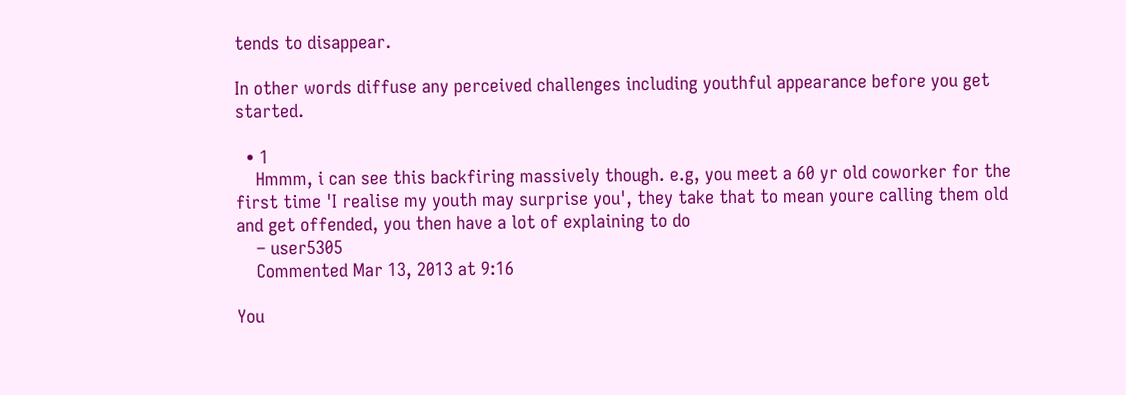tends to disappear.

In other words diffuse any perceived challenges including youthful appearance before you get started.

  • 1
    Hmmm, i can see this backfiring massively though. e.g, you meet a 60 yr old coworker for the first time 'I realise my youth may surprise you', they take that to mean youre calling them old and get offended, you then have a lot of explaining to do
    – user5305
    Commented Mar 13, 2013 at 9:16

You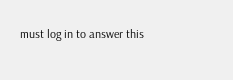must log in to answer this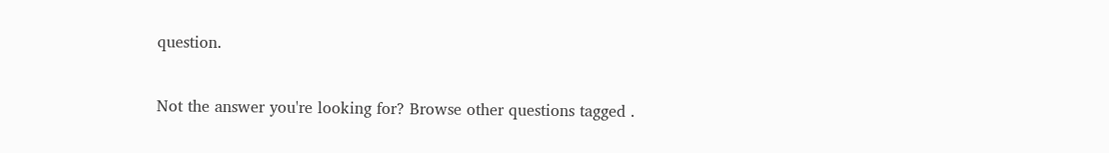question.

Not the answer you're looking for? Browse other questions tagged .